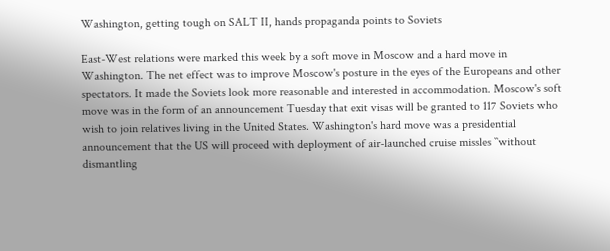Washington, getting tough on SALT II, hands propaganda points to Soviets

East-West relations were marked this week by a soft move in Moscow and a hard move in Washington. The net effect was to improve Moscow's posture in the eyes of the Europeans and other spectators. It made the Soviets look more reasonable and interested in accommodation. Moscow's soft move was in the form of an announcement Tuesday that exit visas will be granted to 117 Soviets who wish to join relatives living in the United States. Washington's hard move was a presidential announcement that the US will proceed with deployment of air-launched cruise missles ``without dismantling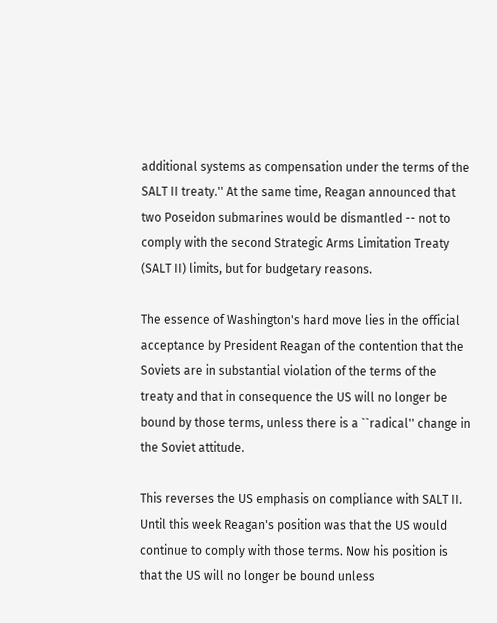additional systems as compensation under the terms of the SALT II treaty.'' At the same time, Reagan announced that two Poseidon submarines would be dismantled -- not to comply with the second Strategic Arms Limitation Treaty (SALT II) limits, but for budgetary reasons.

The essence of Washington's hard move lies in the official acceptance by President Reagan of the contention that the Soviets are in substantial violation of the terms of the treaty and that in consequence the US will no longer be bound by those terms, unless there is a ``radical'' change in the Soviet attitude.

This reverses the US emphasis on compliance with SALT II. Until this week Reagan's position was that the US would continue to comply with those terms. Now his position is that the US will no longer be bound unless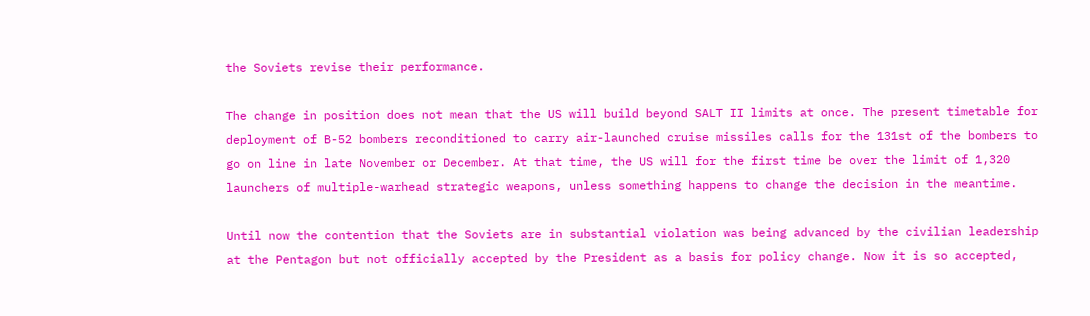the Soviets revise their performance.

The change in position does not mean that the US will build beyond SALT II limits at once. The present timetable for deployment of B-52 bombers reconditioned to carry air-launched cruise missiles calls for the 131st of the bombers to go on line in late November or December. At that time, the US will for the first time be over the limit of 1,320 launchers of multiple-warhead strategic weapons, unless something happens to change the decision in the meantime.

Until now the contention that the Soviets are in substantial violation was being advanced by the civilian leadership at the Pentagon but not officially accepted by the President as a basis for policy change. Now it is so accepted,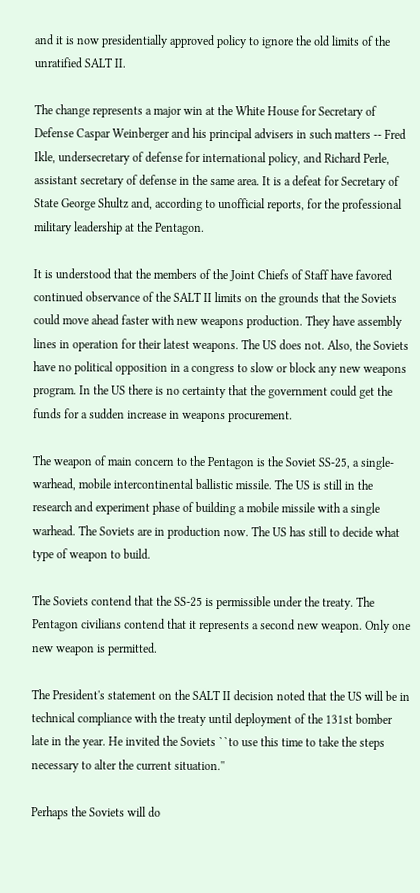and it is now presidentially approved policy to ignore the old limits of the unratified SALT II.

The change represents a major win at the White House for Secretary of Defense Caspar Weinberger and his principal advisers in such matters -- Fred Ikle, undersecretary of defense for international policy, and Richard Perle, assistant secretary of defense in the same area. It is a defeat for Secretary of State George Shultz and, according to unofficial reports, for the professional military leadership at the Pentagon.

It is understood that the members of the Joint Chiefs of Staff have favored continued observance of the SALT II limits on the grounds that the Soviets could move ahead faster with new weapons production. They have assembly lines in operation for their latest weapons. The US does not. Also, the Soviets have no political opposition in a congress to slow or block any new weapons program. In the US there is no certainty that the government could get the funds for a sudden increase in weapons procurement.

The weapon of main concern to the Pentagon is the Soviet SS-25, a single-warhead, mobile intercontinental ballistic missile. The US is still in the research and experiment phase of building a mobile missile with a single warhead. The Soviets are in production now. The US has still to decide what type of weapon to build.

The Soviets contend that the SS-25 is permissible under the treaty. The Pentagon civilians contend that it represents a second new weapon. Only one new weapon is permitted.

The President's statement on the SALT II decision noted that the US will be in technical compliance with the treaty until deployment of the 131st bomber late in the year. He invited the Soviets ``to use this time to take the steps necessary to alter the current situation.''

Perhaps the Soviets will do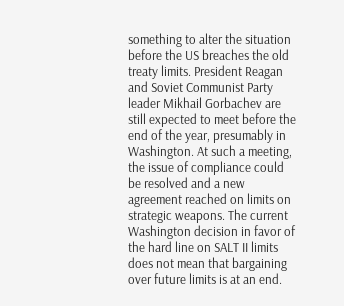something to alter the situation before the US breaches the old treaty limits. President Reagan and Soviet Communist Party leader Mikhail Gorbachev are still expected to meet before the end of the year, presumably in Washington. At such a meeting, the issue of compliance could be resolved and a new agreement reached on limits on strategic weapons. The current Washington decision in favor of the hard line on SALT II limits does not mean that bargaining over future limits is at an end.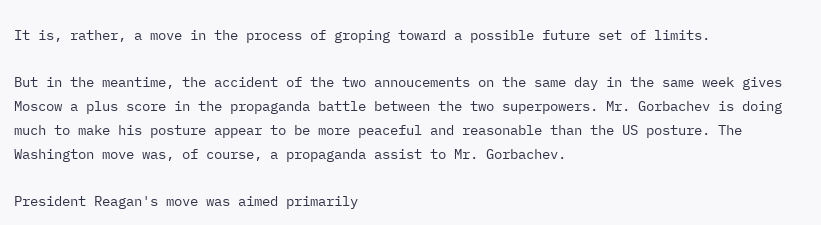It is, rather, a move in the process of groping toward a possible future set of limits.

But in the meantime, the accident of the two annoucements on the same day in the same week gives Moscow a plus score in the propaganda battle between the two superpowers. Mr. Gorbachev is doing much to make his posture appear to be more peaceful and reasonable than the US posture. The Washington move was, of course, a propaganda assist to Mr. Gorbachev.

President Reagan's move was aimed primarily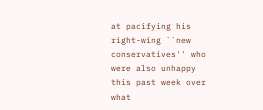at pacifying his right-wing ``new conservatives'' who were also unhappy this past week over what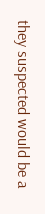they suspected would be a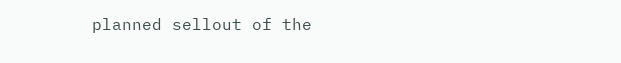planned sellout of the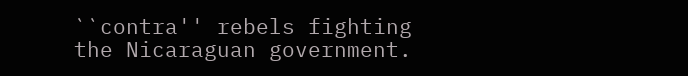``contra'' rebels fighting the Nicaraguan government.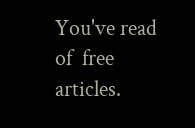You've read  of  free articles.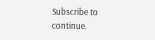Subscribe to continue.